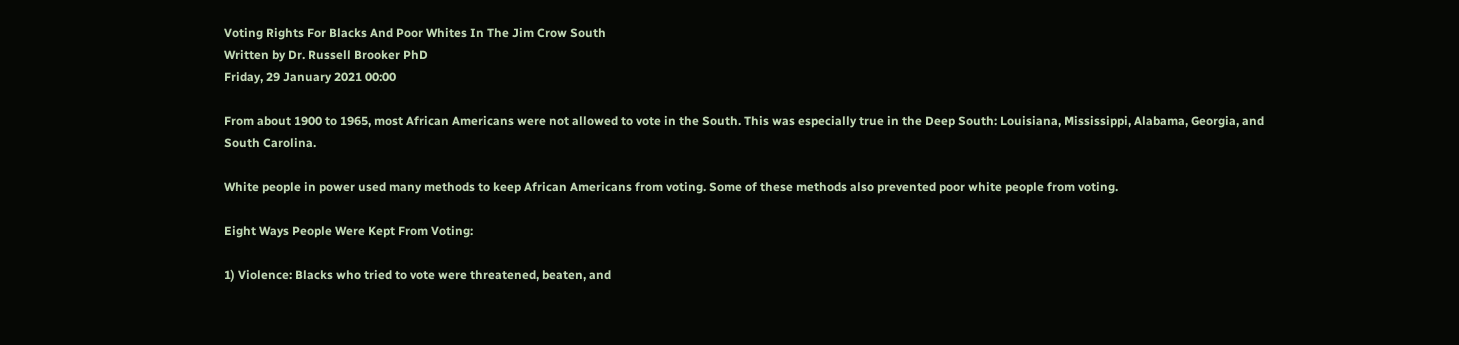Voting Rights For Blacks And Poor Whites In The Jim Crow South
Written by Dr. Russell Brooker PhD
Friday, 29 January 2021 00:00

From about 1900 to 1965, most African Americans were not allowed to vote in the South. This was especially true in the Deep South: Louisiana, Mississippi, Alabama, Georgia, and South Carolina.

White people in power used many methods to keep African Americans from voting. Some of these methods also prevented poor white people from voting.

Eight Ways People Were Kept From Voting:

1) Violence: Blacks who tried to vote were threatened, beaten, and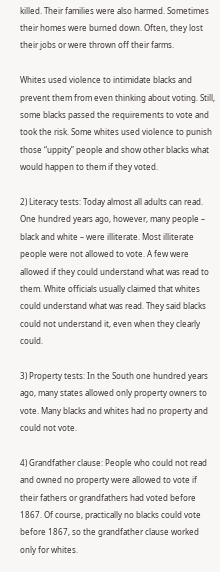killed. Their families were also harmed. Sometimes their homes were burned down. Often, they lost their jobs or were thrown off their farms.

Whites used violence to intimidate blacks and prevent them from even thinking about voting. Still, some blacks passed the requirements to vote and took the risk. Some whites used violence to punish those “uppity” people and show other blacks what would happen to them if they voted.

2) Literacy tests: Today almost all adults can read. One hundred years ago, however, many people – black and white – were illiterate. Most illiterate people were not allowed to vote. A few were allowed if they could understand what was read to them. White officials usually claimed that whites could understand what was read. They said blacks could not understand it, even when they clearly could.

3) Property tests: In the South one hundred years ago, many states allowed only property owners to vote. Many blacks and whites had no property and could not vote.

4) Grandfather clause: People who could not read and owned no property were allowed to vote if their fathers or grandfathers had voted before 1867. Of course, practically no blacks could vote before 1867, so the grandfather clause worked only for whites.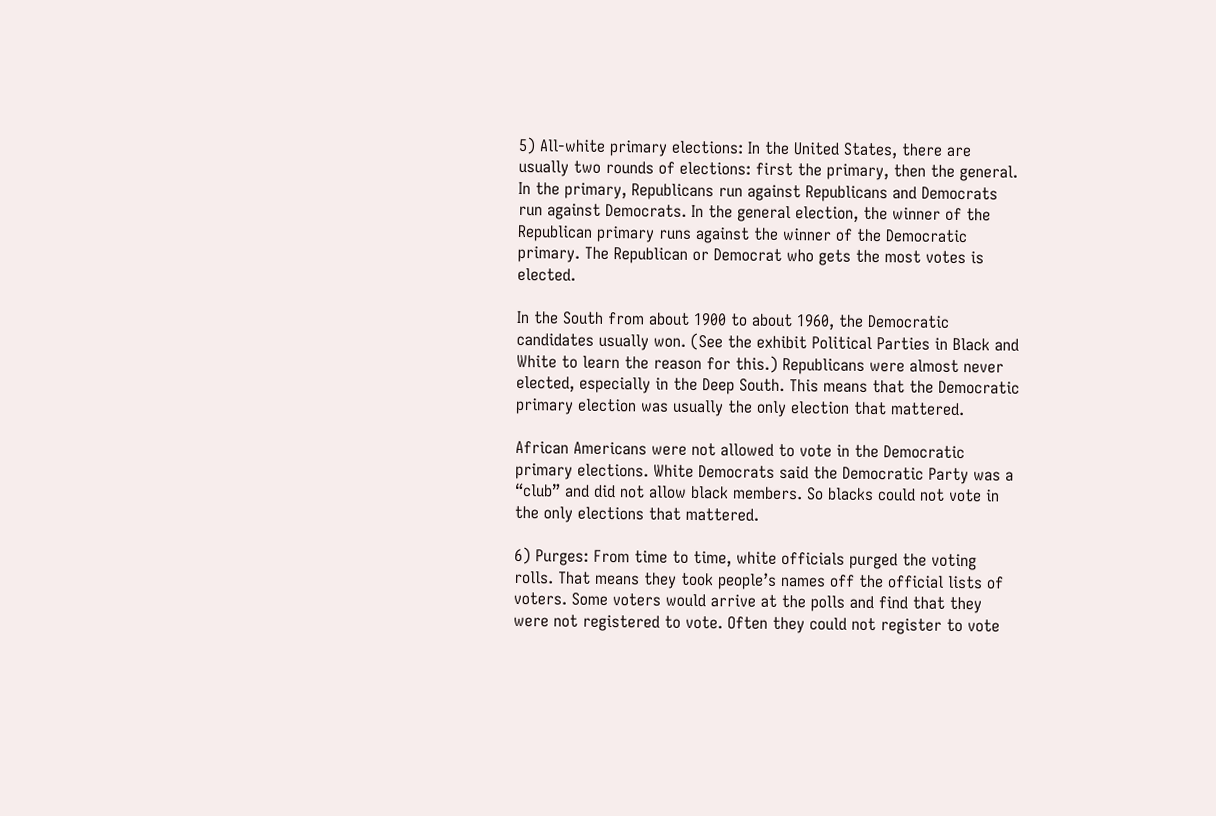5) All-white primary elections: In the United States, there are usually two rounds of elections: first the primary, then the general. In the primary, Republicans run against Republicans and Democrats run against Democrats. In the general election, the winner of the Republican primary runs against the winner of the Democratic primary. The Republican or Democrat who gets the most votes is elected.

In the South from about 1900 to about 1960, the Democratic candidates usually won. (See the exhibit Political Parties in Black and White to learn the reason for this.) Republicans were almost never elected, especially in the Deep South. This means that the Democratic primary election was usually the only election that mattered.

African Americans were not allowed to vote in the Democratic primary elections. White Democrats said the Democratic Party was a “club” and did not allow black members. So blacks could not vote in the only elections that mattered.

6) Purges: From time to time, white officials purged the voting rolls. That means they took people’s names off the official lists of voters. Some voters would arrive at the polls and find that they were not registered to vote. Often they could not register to vote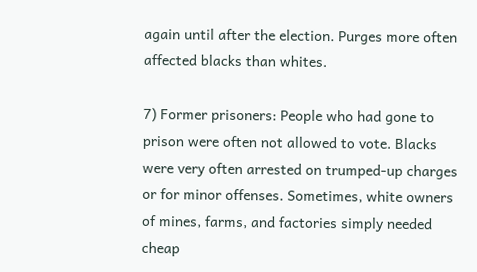again until after the election. Purges more often affected blacks than whites.

7) Former prisoners: People who had gone to prison were often not allowed to vote. Blacks were very often arrested on trumped-up charges or for minor offenses. Sometimes, white owners of mines, farms, and factories simply needed cheap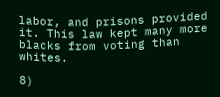labor, and prisons provided it. This law kept many more blacks from voting than whites.

8)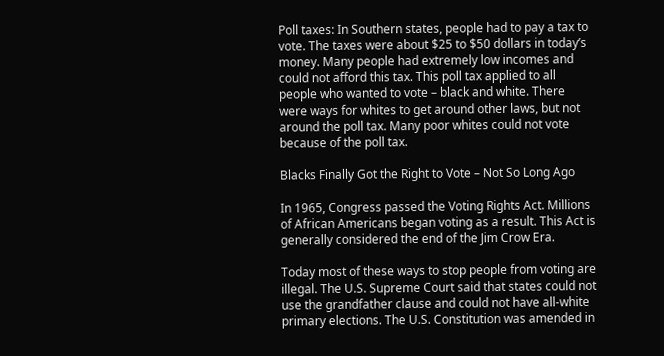Poll taxes: In Southern states, people had to pay a tax to vote. The taxes were about $25 to $50 dollars in today’s money. Many people had extremely low incomes and could not afford this tax. This poll tax applied to all people who wanted to vote – black and white. There were ways for whites to get around other laws, but not around the poll tax. Many poor whites could not vote because of the poll tax.

Blacks Finally Got the Right to Vote – Not So Long Ago

In 1965, Congress passed the Voting Rights Act. Millions of African Americans began voting as a result. This Act is generally considered the end of the Jim Crow Era.

Today most of these ways to stop people from voting are illegal. The U.S. Supreme Court said that states could not use the grandfather clause and could not have all-white primary elections. The U.S. Constitution was amended in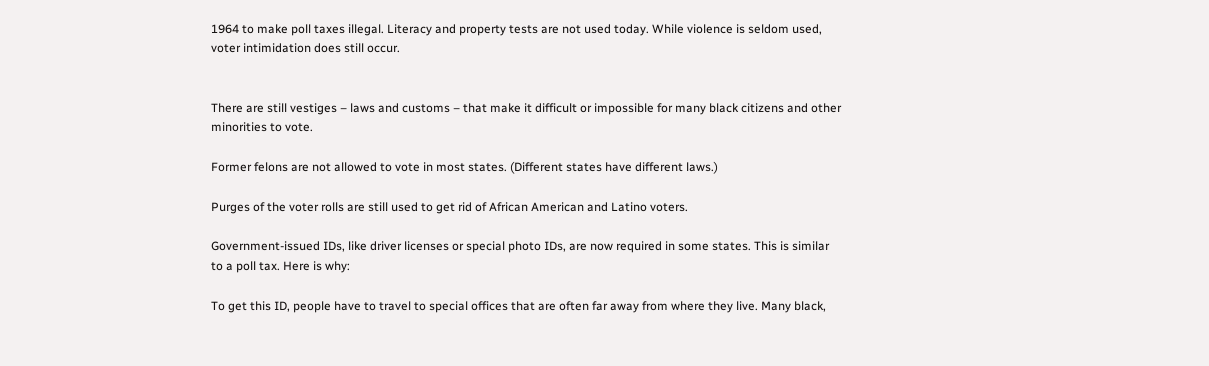1964 to make poll taxes illegal. Literacy and property tests are not used today. While violence is seldom used, voter intimidation does still occur.


There are still vestiges – laws and customs – that make it difficult or impossible for many black citizens and other minorities to vote.

Former felons are not allowed to vote in most states. (Different states have different laws.)

Purges of the voter rolls are still used to get rid of African American and Latino voters.

Government-issued IDs, like driver licenses or special photo IDs, are now required in some states. This is similar to a poll tax. Here is why:

To get this ID, people have to travel to special offices that are often far away from where they live. Many black,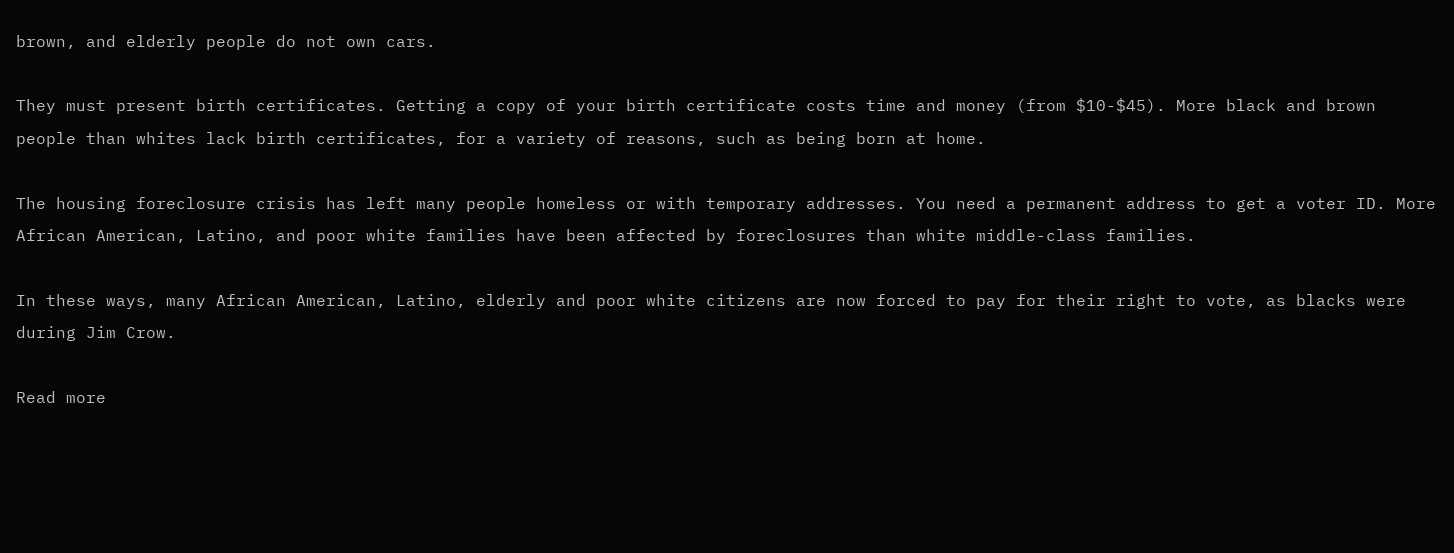brown, and elderly people do not own cars.

They must present birth certificates. Getting a copy of your birth certificate costs time and money (from $10-$45). More black and brown people than whites lack birth certificates, for a variety of reasons, such as being born at home.

The housing foreclosure crisis has left many people homeless or with temporary addresses. You need a permanent address to get a voter ID. More African American, Latino, and poor white families have been affected by foreclosures than white middle-class families.

In these ways, many African American, Latino, elderly and poor white citizens are now forced to pay for their right to vote, as blacks were during Jim Crow.

Read more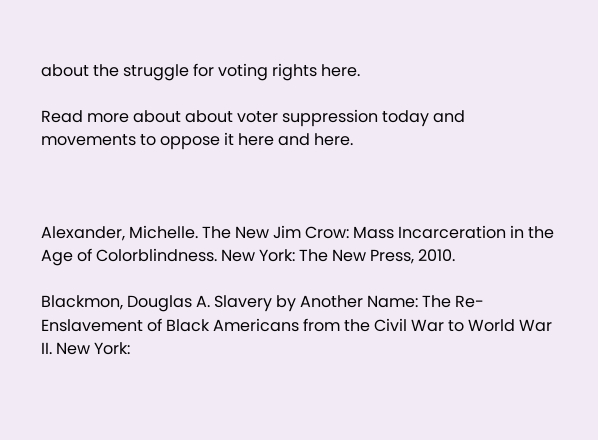about the struggle for voting rights here.

Read more about about voter suppression today and movements to oppose it here and here.



Alexander, Michelle. The New Jim Crow: Mass Incarceration in the Age of Colorblindness. New York: The New Press, 2010.

Blackmon, Douglas A. Slavery by Another Name: The Re-Enslavement of Black Americans from the Civil War to World War II. New York: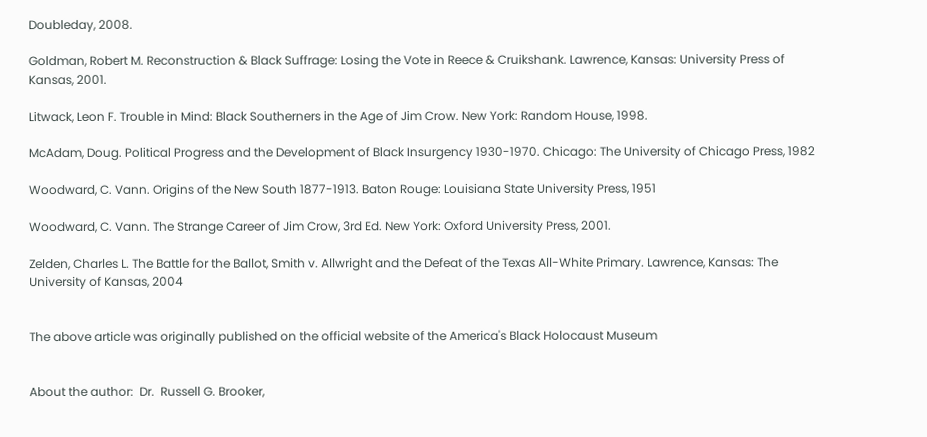Doubleday, 2008.

Goldman, Robert M. Reconstruction & Black Suffrage: Losing the Vote in Reece & Cruikshank. Lawrence, Kansas: University Press of Kansas, 2001.

Litwack, Leon F. Trouble in Mind: Black Southerners in the Age of Jim Crow. New York: Random House, 1998.

McAdam, Doug. Political Progress and the Development of Black Insurgency 1930-1970. Chicago: The University of Chicago Press, 1982

Woodward, C. Vann. Origins of the New South 1877-1913. Baton Rouge: Louisiana State University Press, 1951

Woodward, C. Vann. The Strange Career of Jim Crow, 3rd Ed. New York: Oxford University Press, 2001.

Zelden, Charles L. The Battle for the Ballot, Smith v. Allwright and the Defeat of the Texas All-White Primary. Lawrence, Kansas: The University of Kansas, 2004


The above article was originally published on the official website of the America's Black Holocaust Museum


About the author:  Dr.  Russell G. Brooker,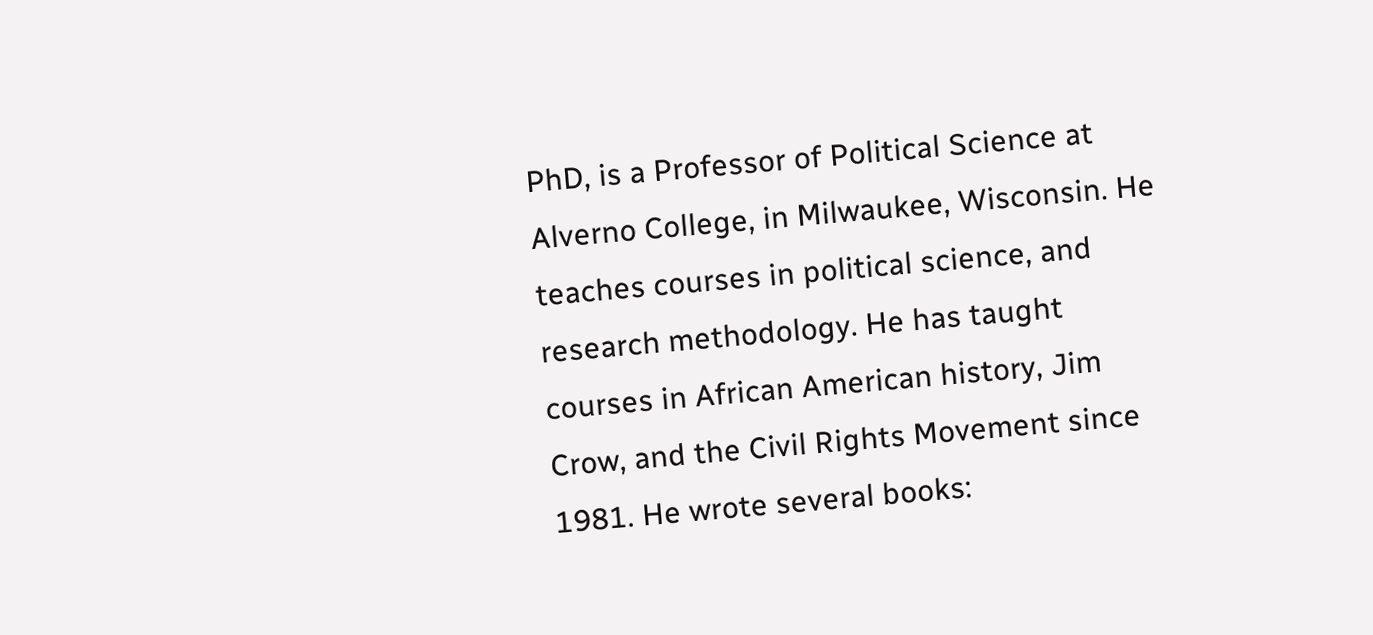PhD, is a Professor of Political Science at Alverno College, in Milwaukee, Wisconsin. He teaches courses in political science, and research methodology. He has taught courses in African American history, Jim Crow, and the Civil Rights Movement since 1981. He wrote several books: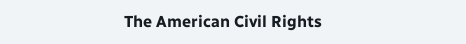The American Civil Rights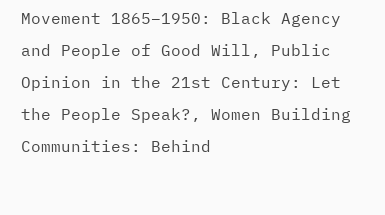Movement 1865–1950: Black Agency and People of Good Will, Public Opinion in the 21st Century: Let the People Speak?, Women Building Communities: Behind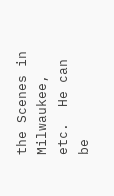the Scenes in Milwaukee, etc.  He can be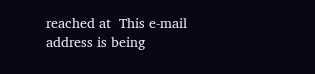reached at  This e-mail address is being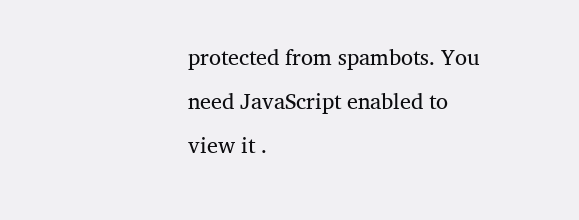protected from spambots. You need JavaScript enabled to view it .